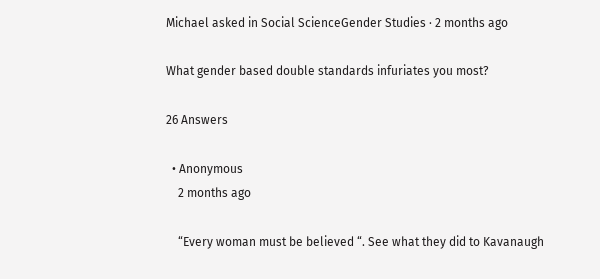Michael asked in Social ScienceGender Studies · 2 months ago

What gender based double standards infuriates you most?

26 Answers

  • Anonymous
    2 months ago

    “Every woman must be believed “. See what they did to Kavanaugh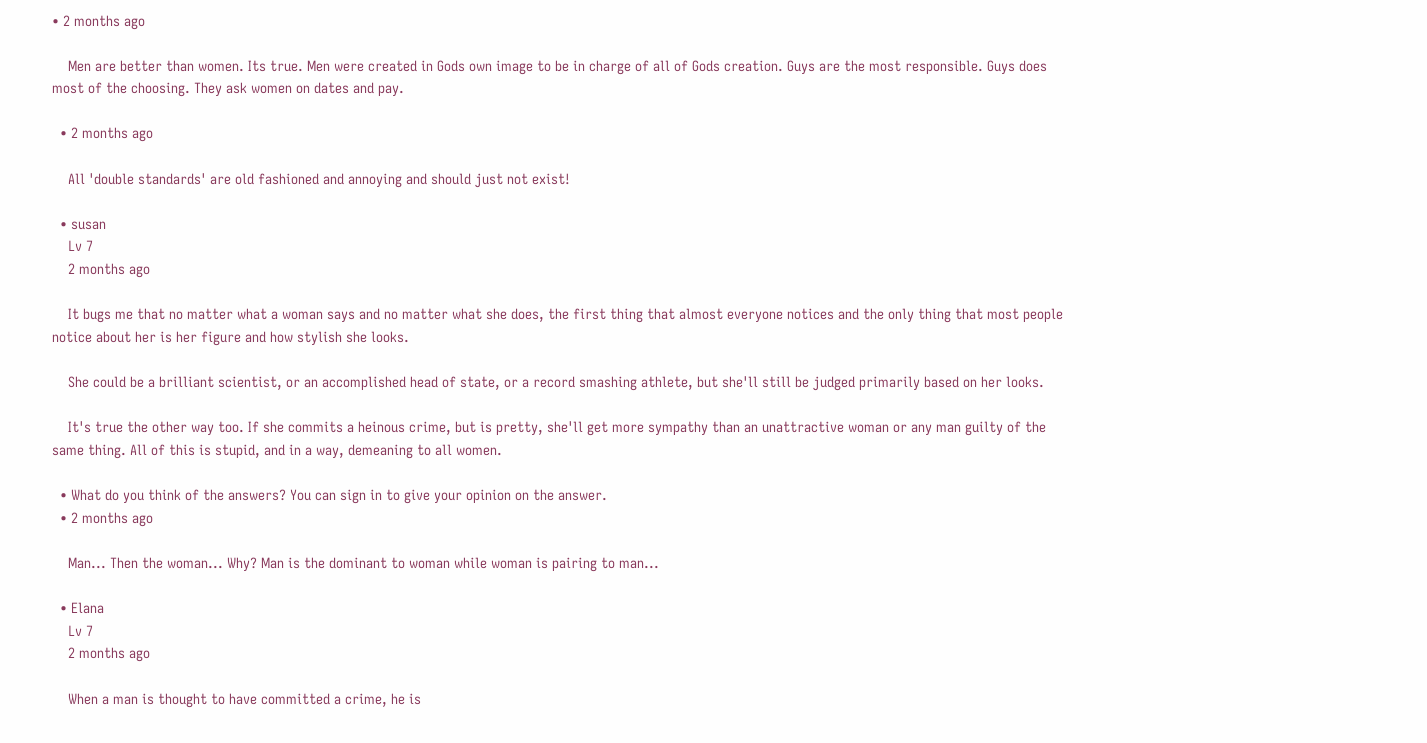• 2 months ago

    Men are better than women. Its true. Men were created in Gods own image to be in charge of all of Gods creation. Guys are the most responsible. Guys does most of the choosing. They ask women on dates and pay.

  • 2 months ago

    All 'double standards' are old fashioned and annoying and should just not exist!

  • susan
    Lv 7
    2 months ago

    It bugs me that no matter what a woman says and no matter what she does, the first thing that almost everyone notices and the only thing that most people notice about her is her figure and how stylish she looks.

    She could be a brilliant scientist, or an accomplished head of state, or a record smashing athlete, but she'll still be judged primarily based on her looks.

    It's true the other way too. If she commits a heinous crime, but is pretty, she'll get more sympathy than an unattractive woman or any man guilty of the same thing. All of this is stupid, and in a way, demeaning to all women.

  • What do you think of the answers? You can sign in to give your opinion on the answer.
  • 2 months ago

    Man... Then the woman... Why? Man is the dominant to woman while woman is pairing to man...

  • Elana
    Lv 7
    2 months ago

    When a man is thought to have committed a crime, he is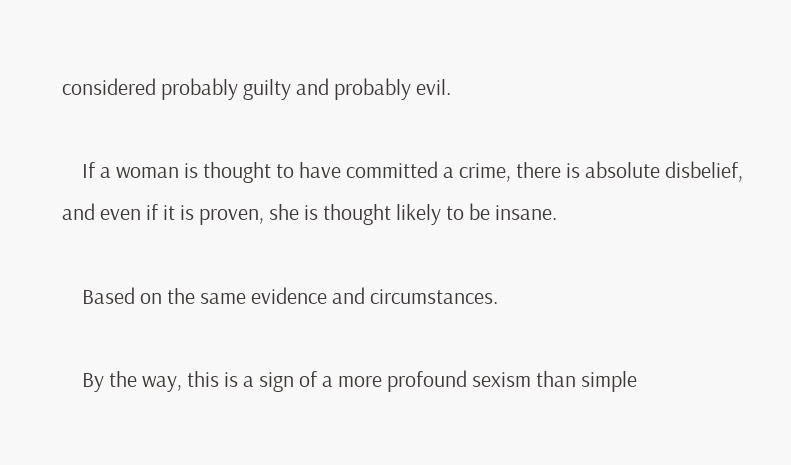considered probably guilty and probably evil.

    If a woman is thought to have committed a crime, there is absolute disbelief, and even if it is proven, she is thought likely to be insane.

    Based on the same evidence and circumstances.

    By the way, this is a sign of a more profound sexism than simple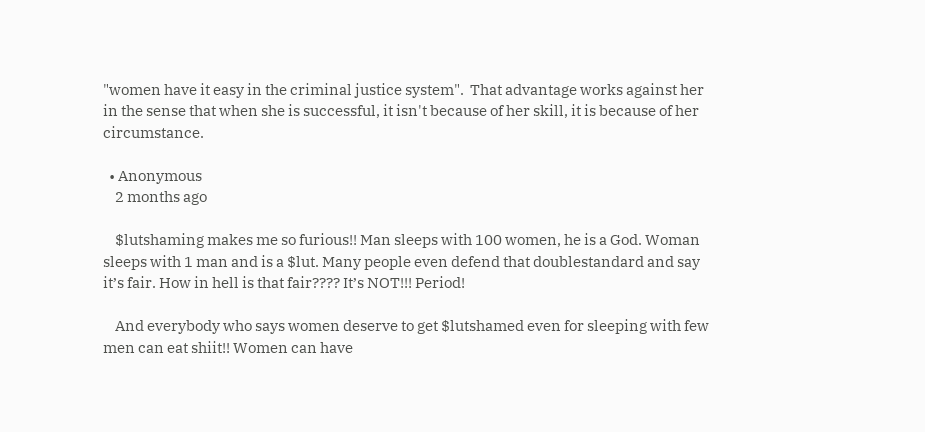"women have it easy in the criminal justice system".  That advantage works against her in the sense that when she is successful, it isn't because of her skill, it is because of her circumstance.

  • Anonymous
    2 months ago

    $lutshaming makes me so furious!! Man sleeps with 100 women, he is a God. Woman sleeps with 1 man and is a $lut. Many people even defend that doublestandard and say it’s fair. How in hell is that fair???? It’s NOT!!! Period!

    And everybody who says women deserve to get $lutshamed even for sleeping with few men can eat shiit!! Women can have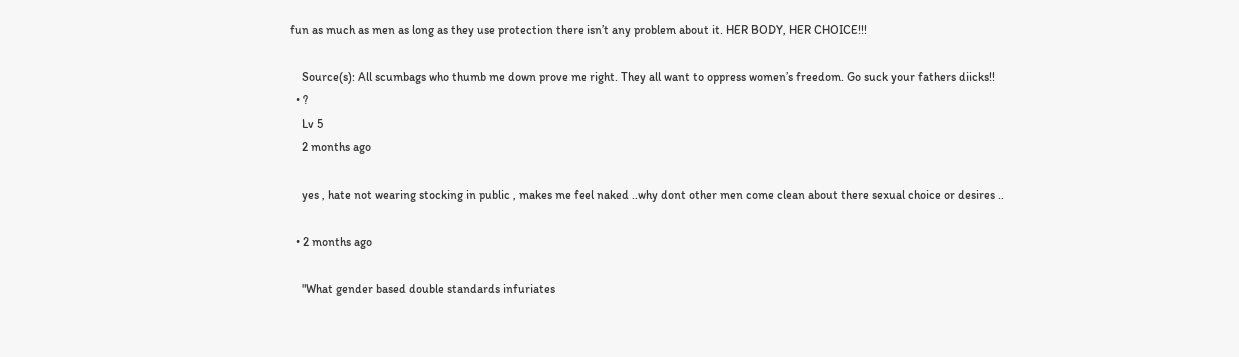fun as much as men as long as they use protection there isn’t any problem about it. HER BODY, HER CHOICE!!!

    Source(s): All scumbags who thumb me down prove me right. They all want to oppress women’s freedom. Go suck your fathers diicks!!
  • ?
    Lv 5
    2 months ago

    yes , hate not wearing stocking in public , makes me feel naked ..why dont other men come clean about there sexual choice or desires ..

  • 2 months ago

    "What gender based double standards infuriates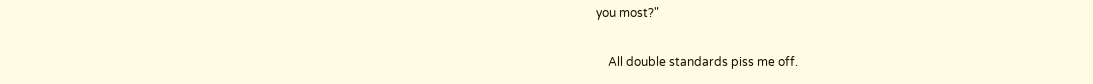you most?"

    All double standards piss me off.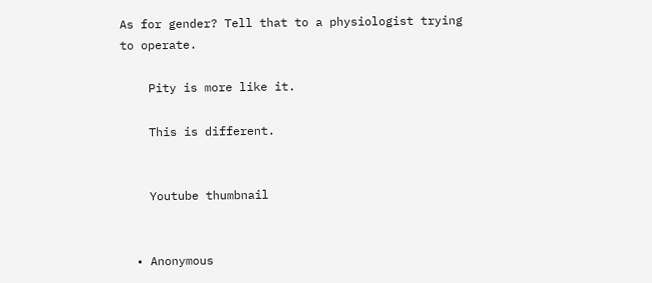As for gender? Tell that to a physiologist trying to operate.

    Pity is more like it.

    This is different.


    Youtube thumbnail


  • Anonymous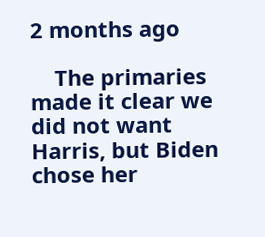2 months ago

    The primaries made it clear we did not want Harris, but Biden chose her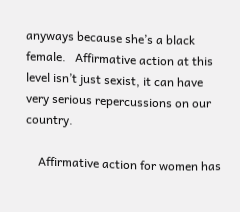anyways because she’s a black female.   Affirmative action at this level isn’t just sexist, it can have very serious repercussions on our country.

    Affirmative action for women has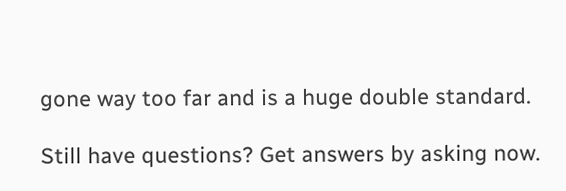gone way too far and is a huge double standard.

Still have questions? Get answers by asking now.